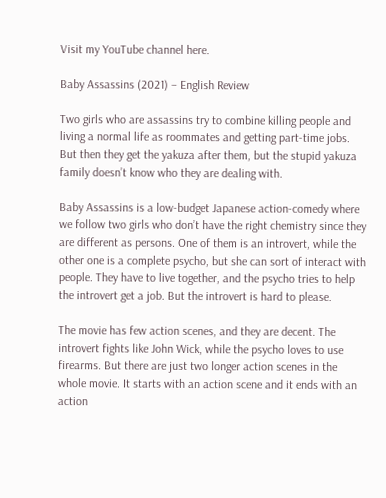Visit my YouTube channel here.

Baby Assassins (2021) – English Review

Two girls who are assassins try to combine killing people and living a normal life as roommates and getting part-time jobs. But then they get the yakuza after them, but the stupid yakuza family doesn’t know who they are dealing with.

Baby Assassins is a low-budget Japanese action-comedy where we follow two girls who don’t have the right chemistry since they are different as persons. One of them is an introvert, while the other one is a complete psycho, but she can sort of interact with people. They have to live together, and the psycho tries to help the introvert get a job. But the introvert is hard to please.

The movie has few action scenes, and they are decent. The introvert fights like John Wick, while the psycho loves to use firearms. But there are just two longer action scenes in the whole movie. It starts with an action scene and it ends with an action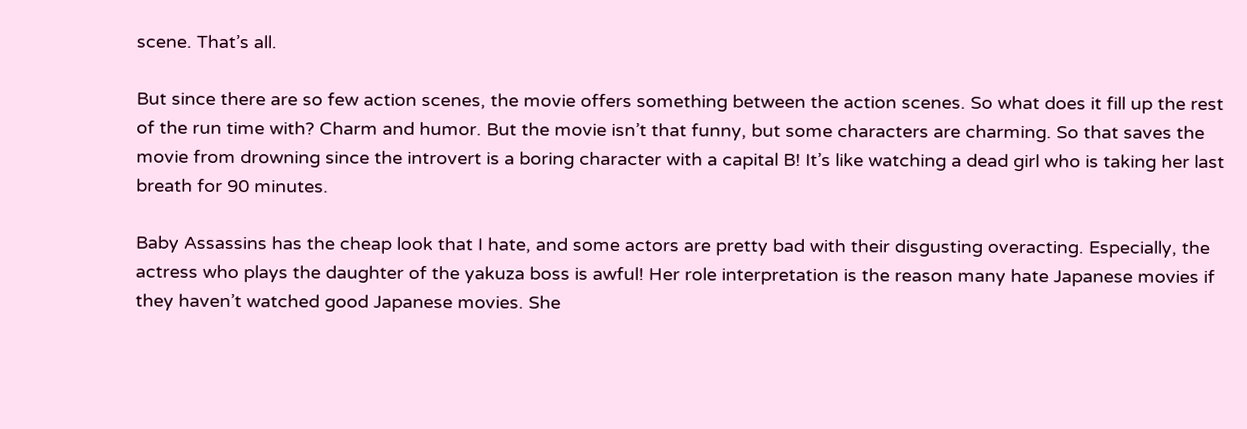scene. That’s all.

But since there are so few action scenes, the movie offers something between the action scenes. So what does it fill up the rest of the run time with? Charm and humor. But the movie isn’t that funny, but some characters are charming. So that saves the movie from drowning since the introvert is a boring character with a capital B! It’s like watching a dead girl who is taking her last breath for 90 minutes.

Baby Assassins has the cheap look that I hate, and some actors are pretty bad with their disgusting overacting. Especially, the actress who plays the daughter of the yakuza boss is awful! Her role interpretation is the reason many hate Japanese movies if they haven’t watched good Japanese movies. She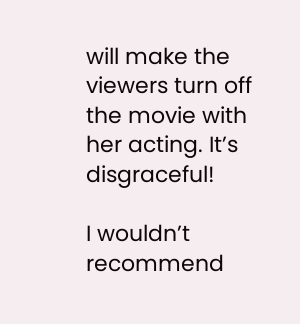will make the viewers turn off the movie with her acting. It’s disgraceful!

I wouldn’t recommend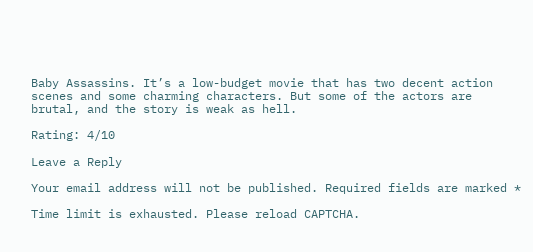Baby Assassins. It’s a low-budget movie that has two decent action scenes and some charming characters. But some of the actors are brutal, and the story is weak as hell.

Rating: 4/10

Leave a Reply

Your email address will not be published. Required fields are marked *

Time limit is exhausted. Please reload CAPTCHA.